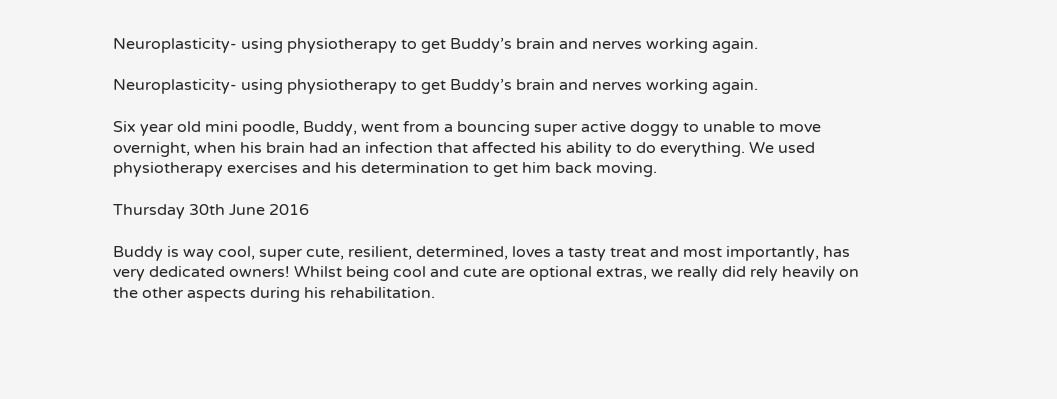Neuroplasticity- using physiotherapy to get Buddy’s brain and nerves working again.

Neuroplasticity- using physiotherapy to get Buddy’s brain and nerves working again.

Six year old mini poodle, Buddy, went from a bouncing super active doggy to unable to move overnight, when his brain had an infection that affected his ability to do everything. We used physiotherapy exercises and his determination to get him back moving.

Thursday 30th June 2016

Buddy is way cool, super cute, resilient, determined, loves a tasty treat and most importantly, has very dedicated owners! Whilst being cool and cute are optional extras, we really did rely heavily on the other aspects during his rehabilitation.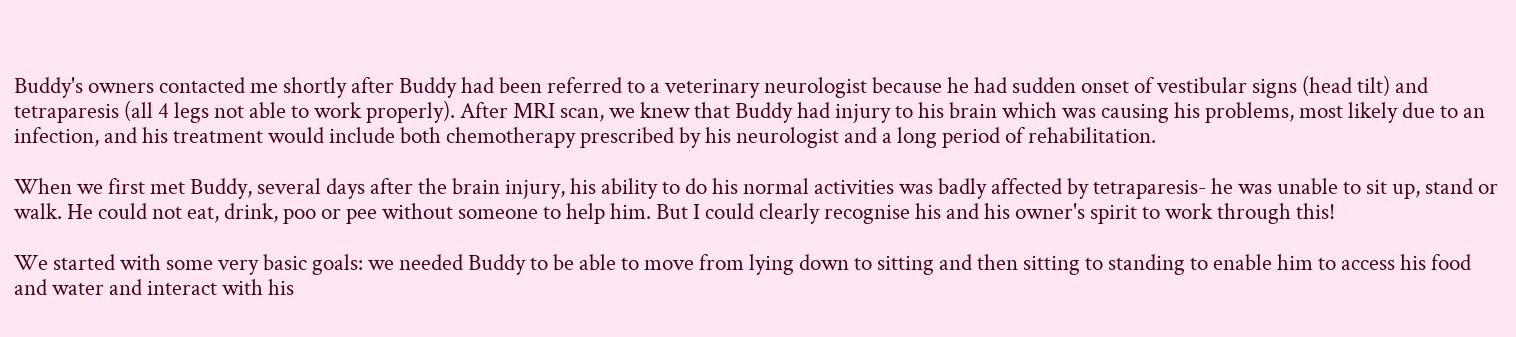Buddy's owners contacted me shortly after Buddy had been referred to a veterinary neurologist because he had sudden onset of vestibular signs (head tilt) and tetraparesis (all 4 legs not able to work properly). After MRI scan, we knew that Buddy had injury to his brain which was causing his problems, most likely due to an infection, and his treatment would include both chemotherapy prescribed by his neurologist and a long period of rehabilitation.

When we first met Buddy, several days after the brain injury, his ability to do his normal activities was badly affected by tetraparesis- he was unable to sit up, stand or walk. He could not eat, drink, poo or pee without someone to help him. But I could clearly recognise his and his owner's spirit to work through this!

We started with some very basic goals: we needed Buddy to be able to move from lying down to sitting and then sitting to standing to enable him to access his food and water and interact with his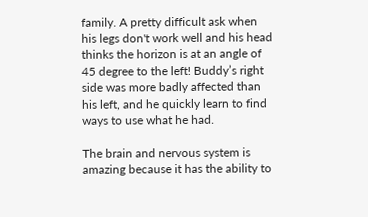family. A pretty difficult ask when his legs don't work well and his head thinks the horizon is at an angle of 45 degree to the left! Buddy’s right side was more badly affected than his left, and he quickly learn to find ways to use what he had.

The brain and nervous system is amazing because it has the ability to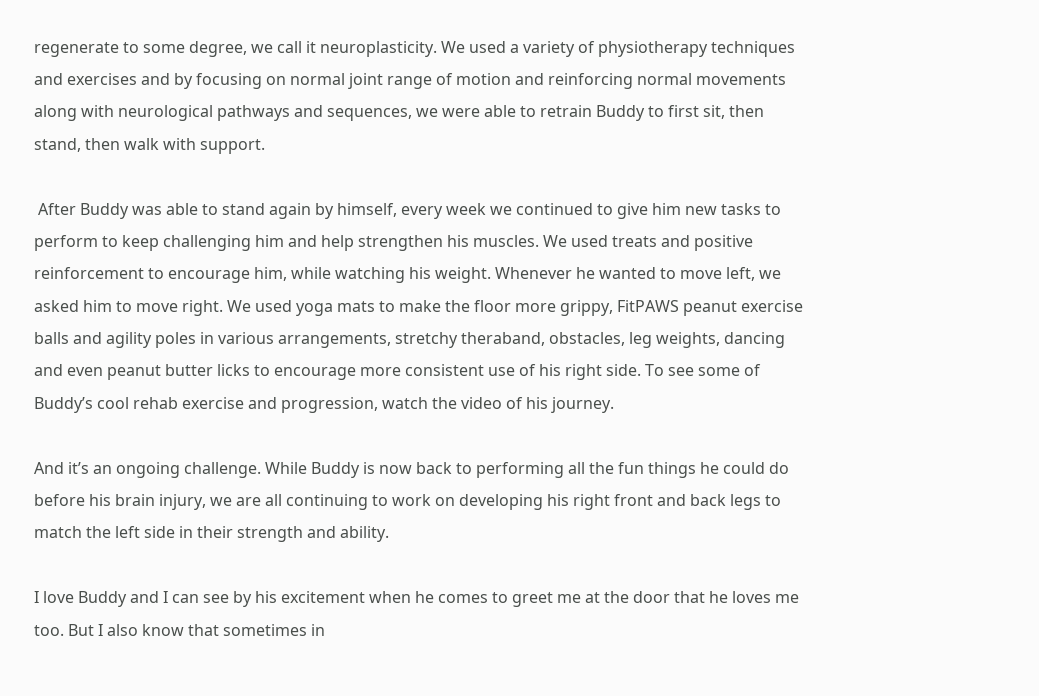regenerate to some degree, we call it neuroplasticity. We used a variety of physiotherapy techniques and exercises and by focusing on normal joint range of motion and reinforcing normal movements along with neurological pathways and sequences, we were able to retrain Buddy to first sit, then stand, then walk with support.

 After Buddy was able to stand again by himself, every week we continued to give him new tasks to perform to keep challenging him and help strengthen his muscles. We used treats and positive reinforcement to encourage him, while watching his weight. Whenever he wanted to move left, we asked him to move right. We used yoga mats to make the floor more grippy, FitPAWS peanut exercise balls and agility poles in various arrangements, stretchy theraband, obstacles, leg weights, dancing and even peanut butter licks to encourage more consistent use of his right side. To see some of Buddy’s cool rehab exercise and progression, watch the video of his journey.

And it’s an ongoing challenge. While Buddy is now back to performing all the fun things he could do before his brain injury, we are all continuing to work on developing his right front and back legs to match the left side in their strength and ability.

I love Buddy and I can see by his excitement when he comes to greet me at the door that he loves me too. But I also know that sometimes in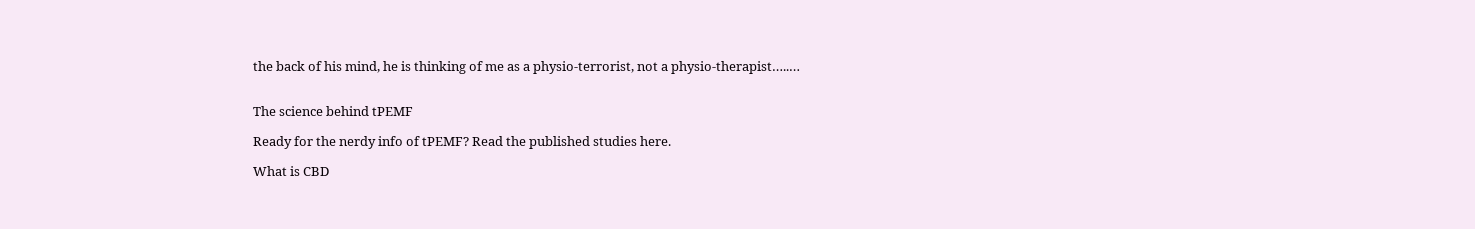the back of his mind, he is thinking of me as a physio-terrorist, not a physio-therapist…..…


The science behind tPEMF

Ready for the nerdy info of tPEMF? Read the published studies here.

What is CBD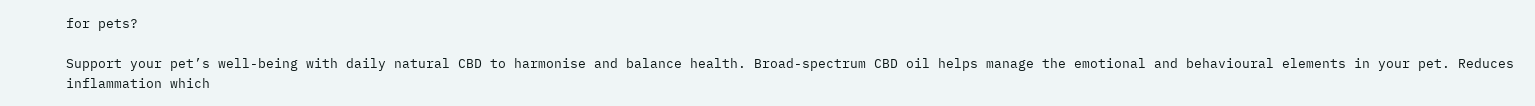for pets?

Support your pet’s well-being with daily natural CBD to harmonise and balance health. Broad-spectrum CBD oil helps manage the emotional and behavioural elements in your pet. Reduces inflammation which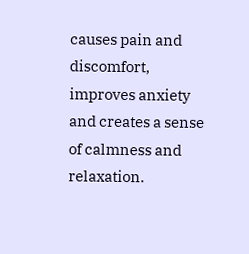causes pain and discomfort, improves anxiety and creates a sense of calmness and relaxation.